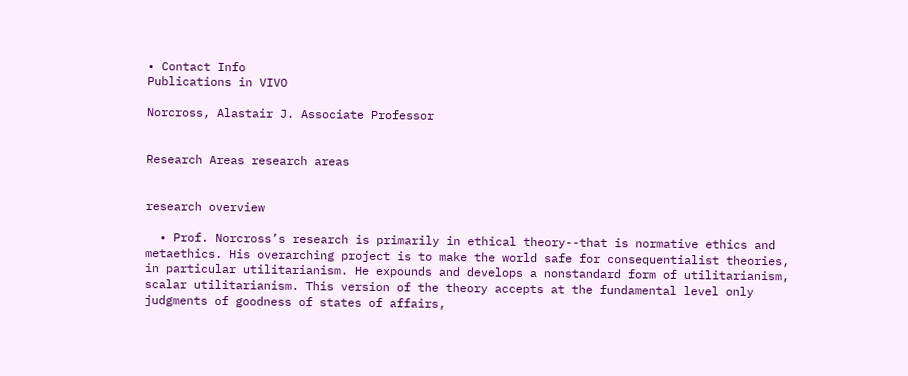• Contact Info
Publications in VIVO

Norcross, Alastair J. Associate Professor


Research Areas research areas


research overview

  • Prof. Norcross’s research is primarily in ethical theory--that is normative ethics and metaethics. His overarching project is to make the world safe for consequentialist theories, in particular utilitarianism. He expounds and develops a nonstandard form of utilitarianism, scalar utilitarianism. This version of the theory accepts at the fundamental level only judgments of goodness of states of affairs,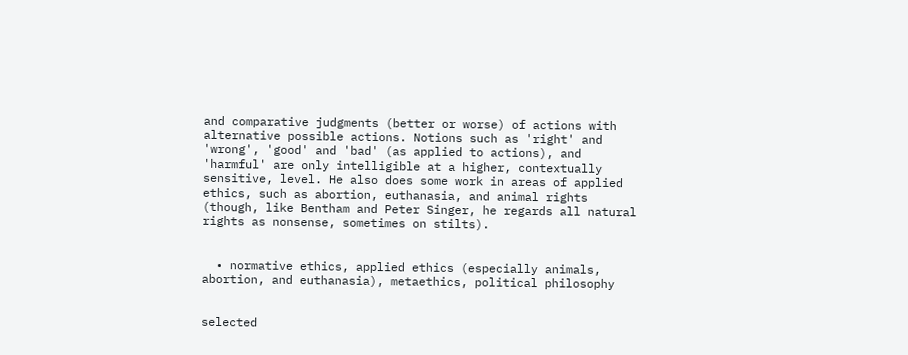and comparative judgments (better or worse) of actions with alternative possible actions. Notions such as 'right' and 'wrong', 'good' and 'bad' (as applied to actions), and 'harmful' are only intelligible at a higher, contextually sensitive, level. He also does some work in areas of applied ethics, such as abortion, euthanasia, and animal rights (though, like Bentham and Peter Singer, he regards all natural rights as nonsense, sometimes on stilts).


  • normative ethics, applied ethics (especially animals, abortion, and euthanasia), metaethics, political philosophy


selected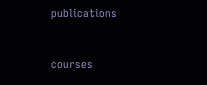publications


courses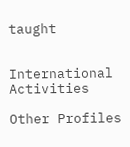taught


International Activities

Other Profiles